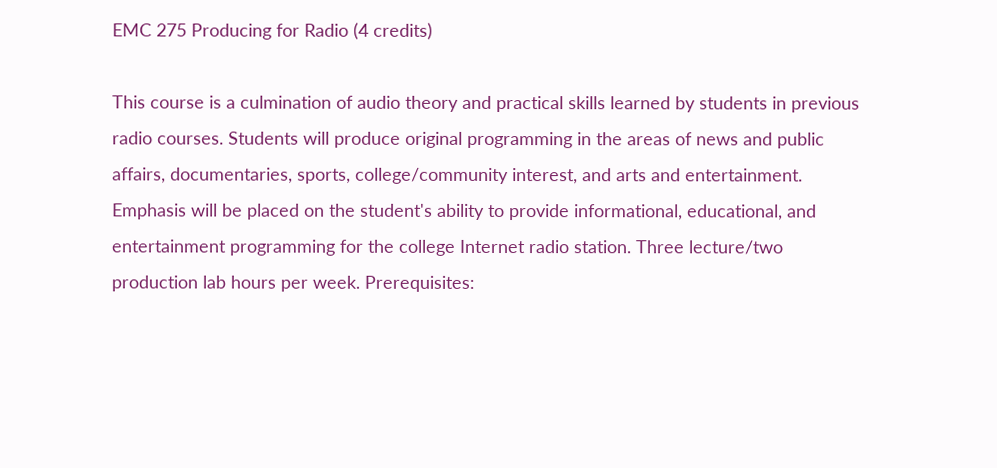EMC 275 Producing for Radio (4 credits)

This course is a culmination of audio theory and practical skills learned by students in previous radio courses. Students will produce original programming in the areas of news and public affairs, documentaries, sports, college/community interest, and arts and entertainment. Emphasis will be placed on the student's ability to provide informational, educational, and entertainment programming for the college Internet radio station. Three lecture/two production lab hours per week. Prerequisites: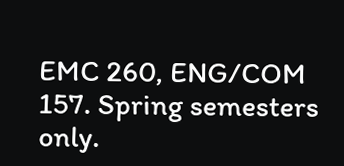EMC 260, ENG/COM 157. Spring semesters only.